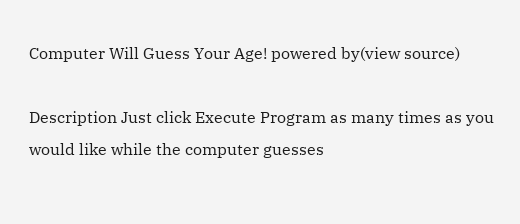Computer Will Guess Your Age! powered by(view source)

Description Just click Execute Program as many times as you would like while the computer guesses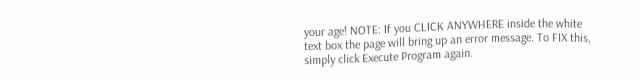your age! NOTE: If you CLICK ANYWHERE inside the white text box the page will bring up an error message. To FIX this, simply click Execute Program again.